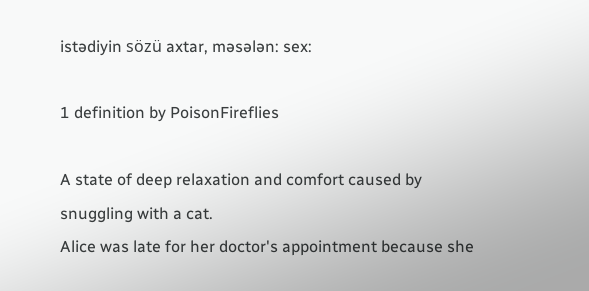istədiyin sözü axtar, məsələn: sex:

1 definition by PoisonFireflies

A state of deep relaxation and comfort caused by snuggling with a cat.
Alice was late for her doctor's appointment because she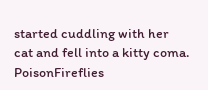started cuddling with her cat and fell into a kitty coma.
PoisonFireflies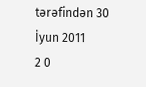tərəfindən 30 İyun 2011
2 0